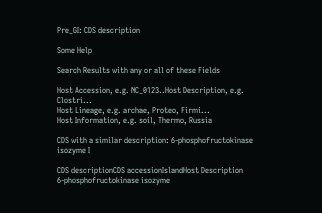Pre_GI: CDS description

Some Help

Search Results with any or all of these Fields

Host Accession, e.g. NC_0123..Host Description, e.g. Clostri...
Host Lineage, e.g. archae, Proteo, Firmi...
Host Information, e.g. soil, Thermo, Russia

CDS with a similar description: 6-phosphofructokinase isozyme I

CDS descriptionCDS accessionIslandHost Description
6-phosphofructokinase isozyme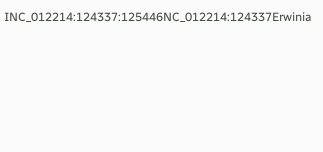INC_012214:124337:125446NC_012214:124337Erwinia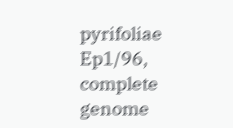pyrifoliae Ep1/96, complete genome